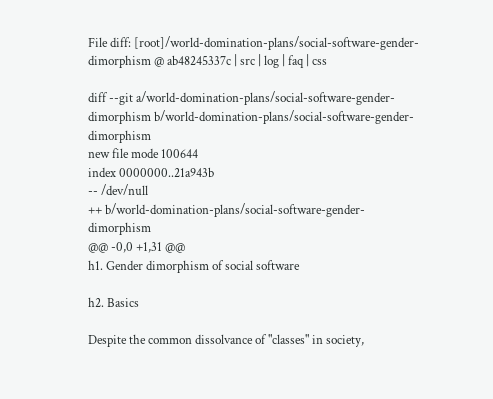File diff: [root]/world-domination-plans/social-software-gender-dimorphism @ ab48245337c | src | log | faq | css

diff --git a/world-domination-plans/social-software-gender-dimorphism b/world-domination-plans/social-software-gender-dimorphism
new file mode 100644
index 0000000..21a943b
-- /dev/null
++ b/world-domination-plans/social-software-gender-dimorphism
@@ -0,0 +1,31 @@
h1. Gender dimorphism of social software

h2. Basics

Despite the common dissolvance of "classes" in society,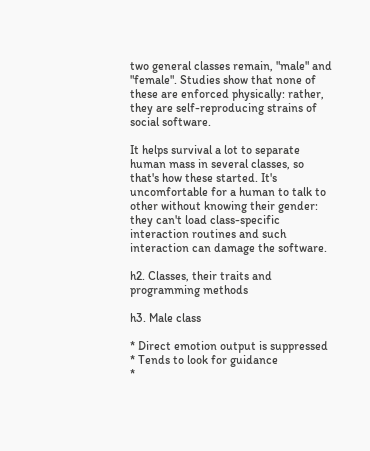two general classes remain, "male" and "female". Studies show that none of these are enforced physically: rather, they are self-reproducing strains of social software.

It helps survival a lot to separate human mass in several classes, so that's how these started. It's uncomfortable for a human to talk to other without knowing their gender: they can't load class-specific interaction routines and such interaction can damage the software.

h2. Classes, their traits and programming methods

h3. Male class

* Direct emotion output is suppressed
* Tends to look for guidance
*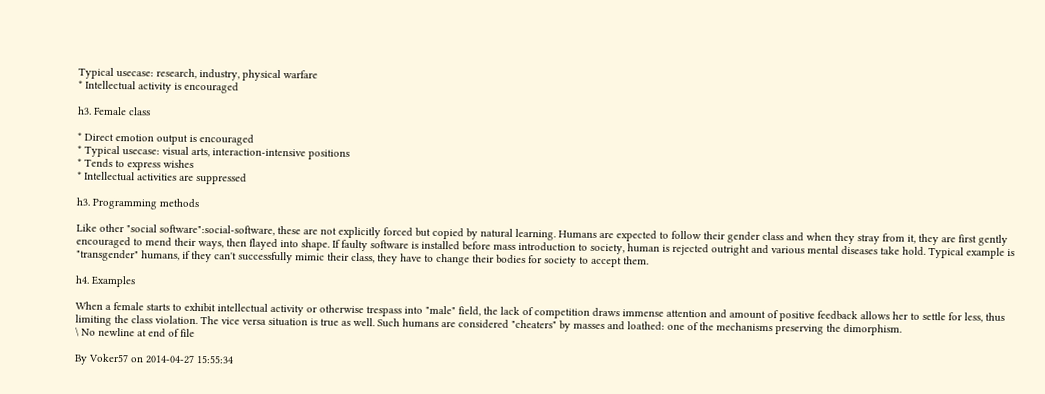Typical usecase: research, industry, physical warfare
* Intellectual activity is encouraged

h3. Female class

* Direct emotion output is encouraged
* Typical usecase: visual arts, interaction-intensive positions
* Tends to express wishes
* Intellectual activities are suppressed

h3. Programming methods

Like other "social software":social-software, these are not explicitly forced but copied by natural learning. Humans are expected to follow their gender class and when they stray from it, they are first gently encouraged to mend their ways, then flayed into shape. If faulty software is installed before mass introduction to society, human is rejected outright and various mental diseases take hold. Typical example is "transgender" humans, if they can't successfully mimic their class, they have to change their bodies for society to accept them.

h4. Examples

When a female starts to exhibit intellectual activity or otherwise trespass into "male" field, the lack of competition draws immense attention and amount of positive feedback allows her to settle for less, thus limiting the class violation. The vice versa situation is true as well. Such humans are considered "cheaters" by masses and loathed: one of the mechanisms preserving the dimorphism.
\ No newline at end of file

By Voker57 on 2014-04-27 15:55:34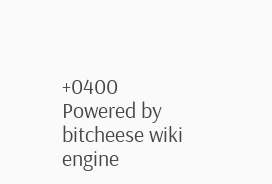+0400 Powered by bitcheese wiki engine